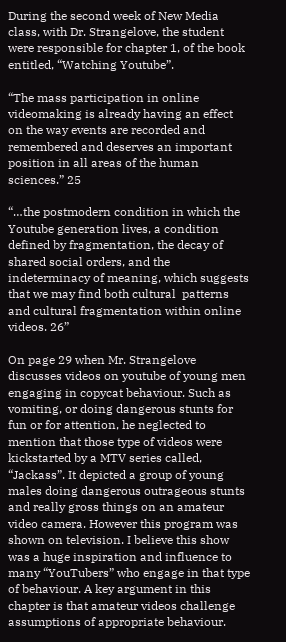During the second week of New Media class, with Dr. Strangelove, the student were responsible for chapter 1, of the book entitled, “Watching Youtube”.

“The mass participation in online videomaking is already having an effect on the way events are recorded and remembered and deserves an important position in all areas of the human sciences.” 25

“…the postmodern condition in which the Youtube generation lives, a condition defined by fragmentation, the decay of shared social orders, and the indeterminacy of meaning, which suggests that we may find both cultural  patterns and cultural fragmentation within online videos. 26”

On page 29 when Mr. Strangelove discusses videos on youtube of young men engaging in copycat behaviour. Such as vomiting, or doing dangerous stunts for fun or for attention, he neglected to mention that those type of videos were kickstarted by a MTV series called, “Jackass”. It depicted a group of young males doing dangerous outrageous stunts and really gross things on an amateur video camera. However this program was shown on television. I believe this show was a huge inspiration and influence to many “YouTubers” who engage in that type of behaviour. A key argument in this chapter is that amateur videos challenge assumptions of appropriate behaviour.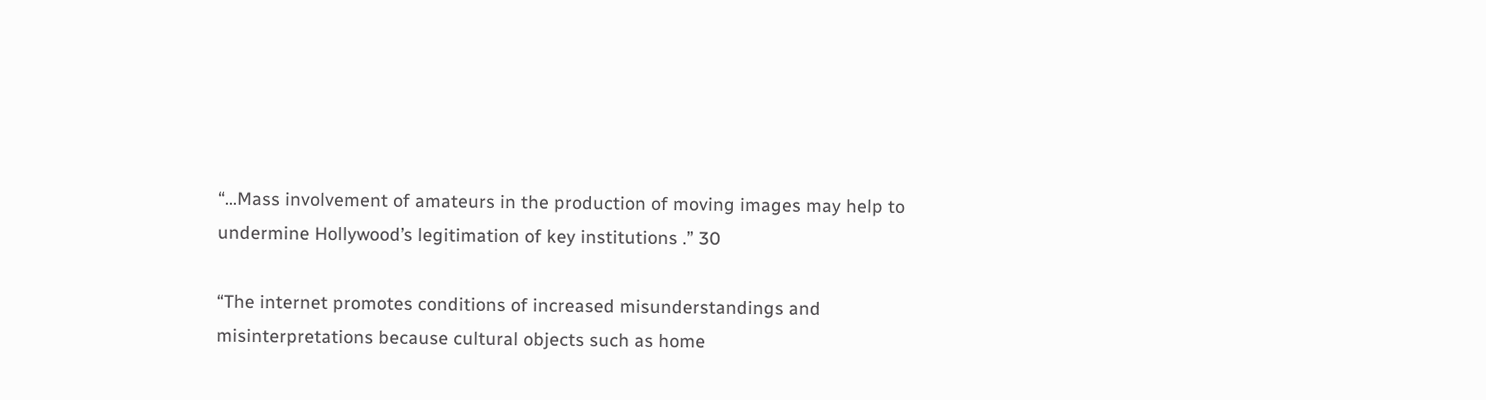“…Mass involvement of amateurs in the production of moving images may help to undermine Hollywood’s legitimation of key institutions .” 30

“The internet promotes conditions of increased misunderstandings and misinterpretations because cultural objects such as home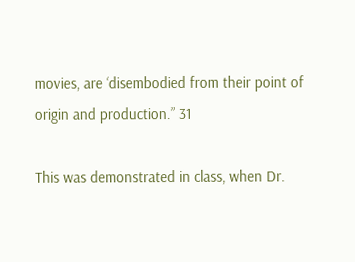movies, are ‘disembodied from their point of origin and production.” 31

This was demonstrated in class, when Dr.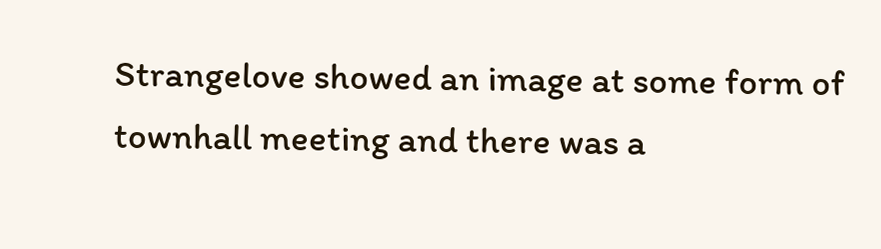Strangelove showed an image at some form of townhall meeting and there was a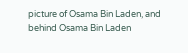picture of Osama Bin Laden, and behind Osama Bin Laden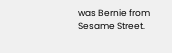was Bernie from Sesame Street.